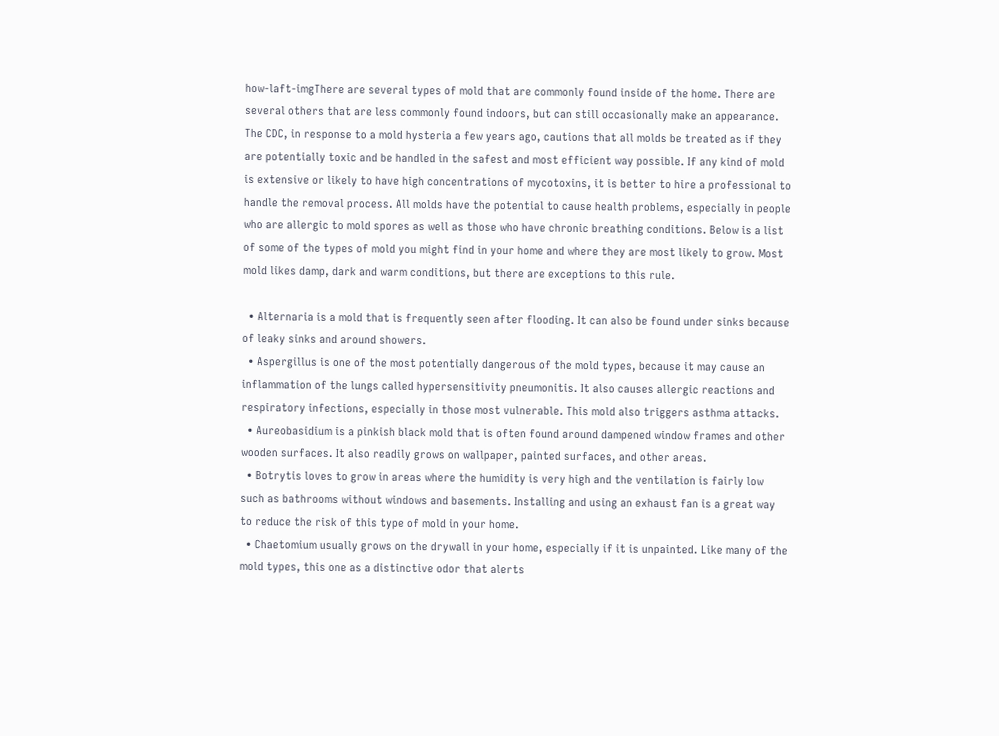how-laft-imgThere are several types of mold that are commonly found inside of the home. There are several others that are less commonly found indoors, but can still occasionally make an appearance. The CDC, in response to a mold hysteria a few years ago, cautions that all molds be treated as if they are potentially toxic and be handled in the safest and most efficient way possible. If any kind of mold is extensive or likely to have high concentrations of mycotoxins, it is better to hire a professional to handle the removal process. All molds have the potential to cause health problems, especially in people who are allergic to mold spores as well as those who have chronic breathing conditions. Below is a list of some of the types of mold you might find in your home and where they are most likely to grow. Most mold likes damp, dark and warm conditions, but there are exceptions to this rule.

  • Alternaria is a mold that is frequently seen after flooding. It can also be found under sinks because of leaky sinks and around showers.
  • Aspergillus is one of the most potentially dangerous of the mold types, because it may cause an inflammation of the lungs called hypersensitivity pneumonitis. It also causes allergic reactions and respiratory infections, especially in those most vulnerable. This mold also triggers asthma attacks.
  • Aureobasidium is a pinkish black mold that is often found around dampened window frames and other wooden surfaces. It also readily grows on wallpaper, painted surfaces, and other areas.
  • Botrytis loves to grow in areas where the humidity is very high and the ventilation is fairly low such as bathrooms without windows and basements. Installing and using an exhaust fan is a great way to reduce the risk of this type of mold in your home.
  • Chaetomium usually grows on the drywall in your home, especially if it is unpainted. Like many of the mold types, this one as a distinctive odor that alerts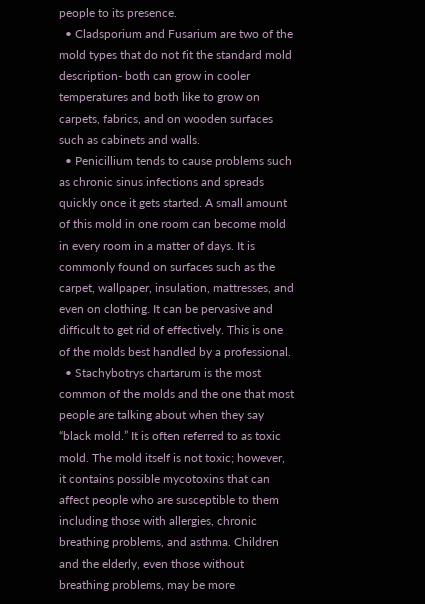people to its presence.
  • Cladsporium and Fusarium are two of the mold types that do not fit the standard mold description- both can grow in cooler temperatures and both like to grow on carpets, fabrics, and on wooden surfaces such as cabinets and walls.
  • Penicillium tends to cause problems such as chronic sinus infections and spreads quickly once it gets started. A small amount of this mold in one room can become mold in every room in a matter of days. It is commonly found on surfaces such as the carpet, wallpaper, insulation, mattresses, and even on clothing. It can be pervasive and difficult to get rid of effectively. This is one of the molds best handled by a professional.
  • Stachybotrys chartarum is the most common of the molds and the one that most people are talking about when they say “black mold.” It is often referred to as toxic mold. The mold itself is not toxic; however, it contains possible mycotoxins that can affect people who are susceptible to them including those with allergies, chronic breathing problems, and asthma. Children and the elderly, even those without breathing problems, may be more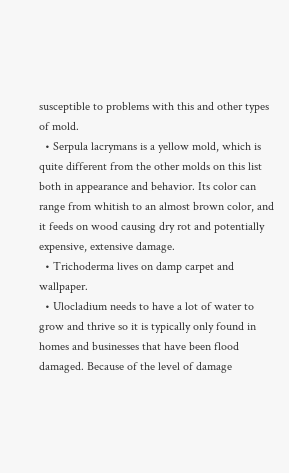susceptible to problems with this and other types of mold.
  • Serpula lacrymans is a yellow mold, which is quite different from the other molds on this list both in appearance and behavior. Its color can range from whitish to an almost brown color, and it feeds on wood causing dry rot and potentially expensive, extensive damage.
  • Trichoderma lives on damp carpet and wallpaper.
  • Ulocladium needs to have a lot of water to grow and thrive so it is typically only found in homes and businesses that have been flood damaged. Because of the level of damage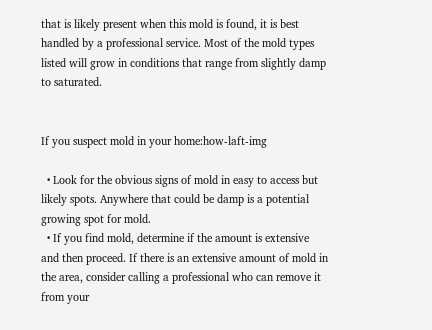that is likely present when this mold is found, it is best handled by a professional service. Most of the mold types listed will grow in conditions that range from slightly damp to saturated.


If you suspect mold in your home:how-laft-img

  • Look for the obvious signs of mold in easy to access but likely spots. Anywhere that could be damp is a potential growing spot for mold.
  • If you find mold, determine if the amount is extensive and then proceed. If there is an extensive amount of mold in the area, consider calling a professional who can remove it from your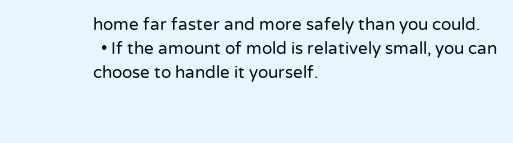home far faster and more safely than you could.
  • If the amount of mold is relatively small, you can choose to handle it yourself.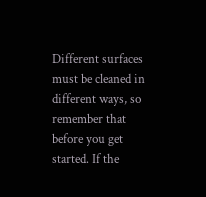Different surfaces must be cleaned in different ways, so remember that before you get started. If the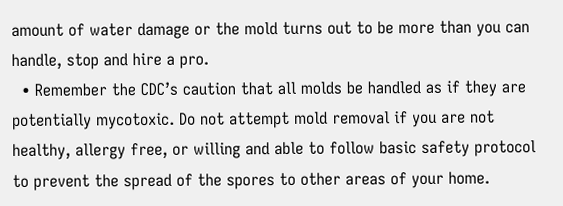amount of water damage or the mold turns out to be more than you can handle, stop and hire a pro.
  • Remember the CDC’s caution that all molds be handled as if they are potentially mycotoxic. Do not attempt mold removal if you are not healthy, allergy free, or willing and able to follow basic safety protocol to prevent the spread of the spores to other areas of your home.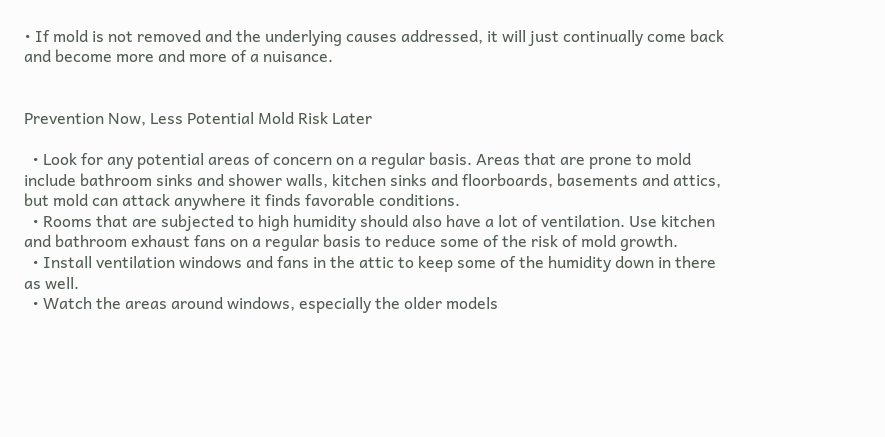• If mold is not removed and the underlying causes addressed, it will just continually come back and become more and more of a nuisance.


Prevention Now, Less Potential Mold Risk Later

  • Look for any potential areas of concern on a regular basis. Areas that are prone to mold include bathroom sinks and shower walls, kitchen sinks and floorboards, basements and attics, but mold can attack anywhere it finds favorable conditions.
  • Rooms that are subjected to high humidity should also have a lot of ventilation. Use kitchen and bathroom exhaust fans on a regular basis to reduce some of the risk of mold growth.
  • Install ventilation windows and fans in the attic to keep some of the humidity down in there as well.
  • Watch the areas around windows, especially the older models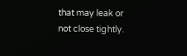that may leak or not close tightly.